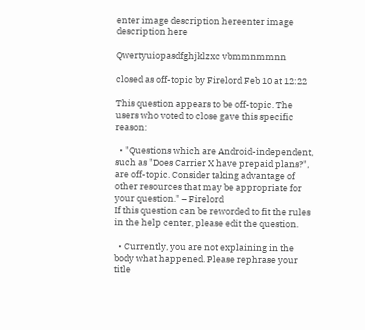enter image description hereenter image description here

Qwertyuiopasdfghjklzxc vbmmnmmnn

closed as off-topic by Firelord Feb 10 at 12:22

This question appears to be off-topic. The users who voted to close gave this specific reason:

  • "Questions which are Android-independent, such as "Does Carrier X have prepaid plans?", are off-topic. Consider taking advantage of other resources that may be appropriate for your question." – Firelord
If this question can be reworded to fit the rules in the help center, please edit the question.

  • Currently, you are not explaining in the body what happened. Please rephrase your title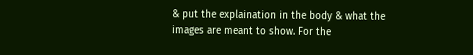& put the explaination in the body & what the images are meant to show. For the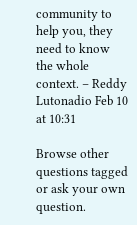community to help you, they need to know the whole context. – Reddy Lutonadio Feb 10 at 10:31

Browse other questions tagged or ask your own question.